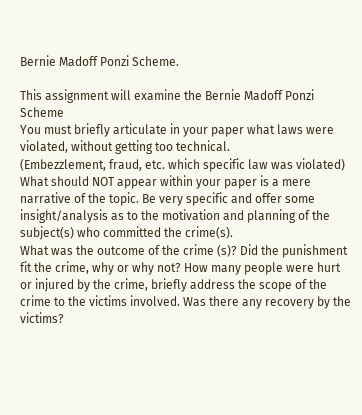Bernie Madoff Ponzi Scheme.

This assignment will examine the Bernie Madoff Ponzi Scheme
You must briefly articulate in your paper what laws were violated, without getting too technical.
(Embezzlement, fraud, etc. which specific law was violated)
What should NOT appear within your paper is a mere narrative of the topic. Be very specific and offer some insight/analysis as to the motivation and planning of the subject(s) who committed the crime(s).
What was the outcome of the crime (s)? Did the punishment fit the crime, why or why not? How many people were hurt or injured by the crime, briefly address the scope of the crime to the victims involved. Was there any recovery by the victims?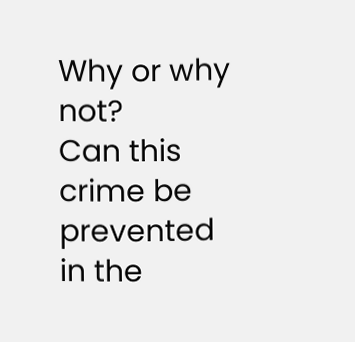Why or why not?
Can this crime be prevented in the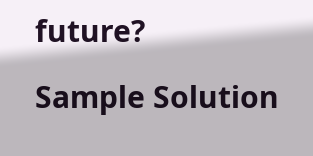future?

Sample Solution